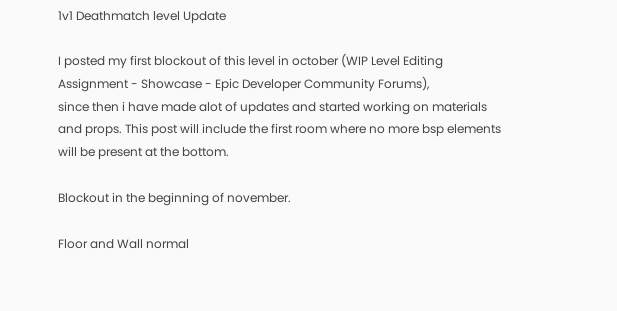1v1 Deathmatch level Update

I posted my first blockout of this level in october (WIP Level Editing Assignment - Showcase - Epic Developer Community Forums),
since then i have made alot of updates and started working on materials and props. This post will include the first room where no more bsp elements will be present at the bottom.

Blockout in the beginning of november.

Floor and Wall normal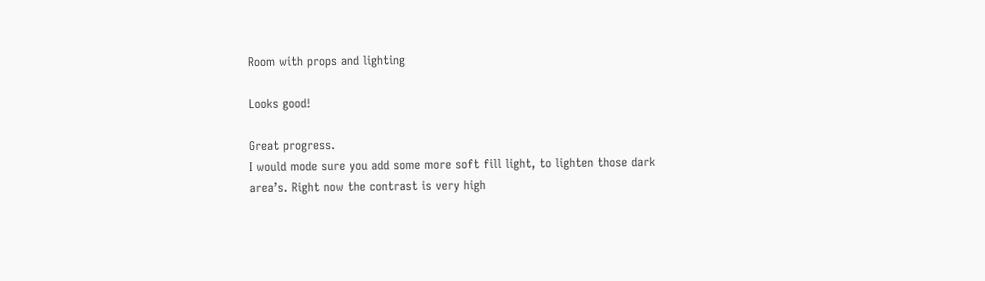Room with props and lighting

Looks good!

Great progress.
I would mode sure you add some more soft fill light, to lighten those dark area’s. Right now the contrast is very high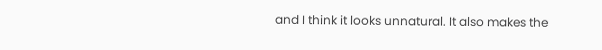and I think it looks unnatural. It also makes the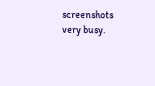screenshots very busy.